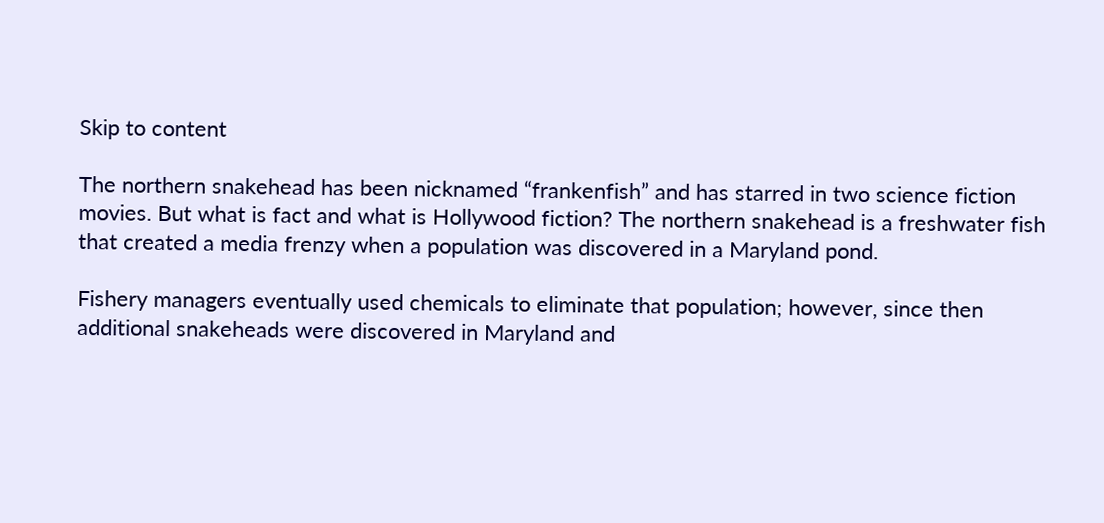Skip to content

The northern snakehead has been nicknamed “frankenfish” and has starred in two science fiction movies. But what is fact and what is Hollywood fiction? The northern snakehead is a freshwater fish that created a media frenzy when a population was discovered in a Maryland pond.

Fishery managers eventually used chemicals to eliminate that population; however, since then additional snakeheads were discovered in Maryland and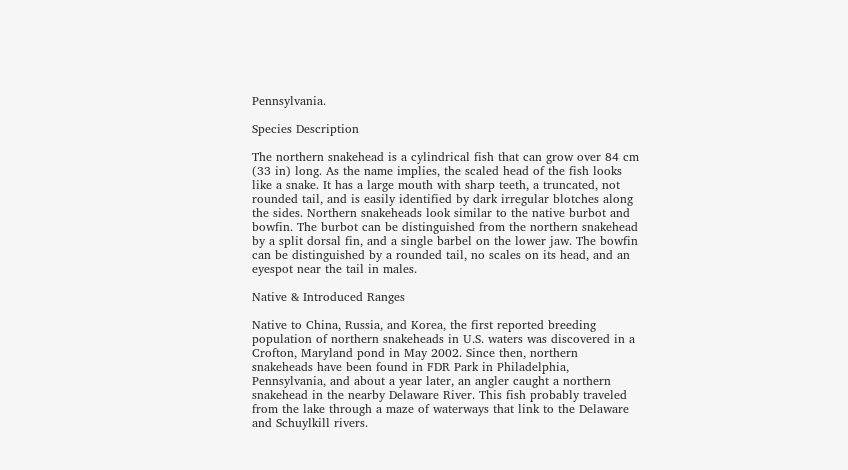Pennsylvania.

Species Description

The northern snakehead is a cylindrical fish that can grow over 84 cm (33 in) long. As the name implies, the scaled head of the fish looks like a snake. It has a large mouth with sharp teeth, a truncated, not rounded tail, and is easily identified by dark irregular blotches along the sides. Northern snakeheads look similar to the native burbot and bowfin. The burbot can be distinguished from the northern snakehead by a split dorsal fin, and a single barbel on the lower jaw. The bowfin can be distinguished by a rounded tail, no scales on its head, and an eyespot near the tail in males.

Native & Introduced Ranges

Native to China, Russia, and Korea, the first reported breeding population of northern snakeheads in U.S. waters was discovered in a Crofton, Maryland pond in May 2002. Since then, northern snakeheads have been found in FDR Park in Philadelphia, Pennsylvania, and about a year later, an angler caught a northern snakehead in the nearby Delaware River. This fish probably traveled from the lake through a maze of waterways that link to the Delaware and Schuylkill rivers.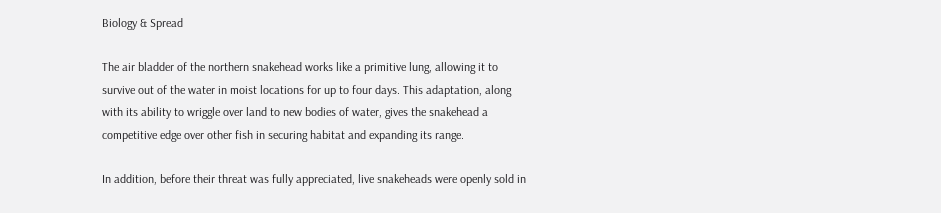Biology & Spread

The air bladder of the northern snakehead works like a primitive lung, allowing it to survive out of the water in moist locations for up to four days. This adaptation, along with its ability to wriggle over land to new bodies of water, gives the snakehead a competitive edge over other fish in securing habitat and expanding its range.

In addition, before their threat was fully appreciated, live snakeheads were openly sold in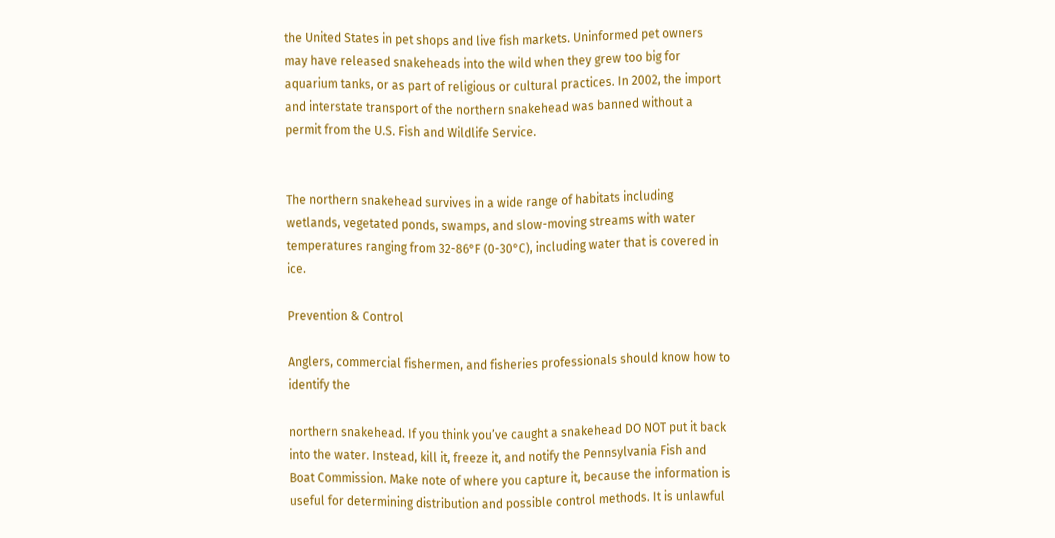the United States in pet shops and live fish markets. Uninformed pet owners may have released snakeheads into the wild when they grew too big for aquarium tanks, or as part of religious or cultural practices. In 2002, the import and interstate transport of the northern snakehead was banned without a permit from the U.S. Fish and Wildlife Service.


The northern snakehead survives in a wide range of habitats including wetlands, vegetated ponds, swamps, and slow-moving streams with water temperatures ranging from 32-86°F (0-30°C), including water that is covered in ice.

Prevention & Control

Anglers, commercial fishermen, and fisheries professionals should know how to identify the

northern snakehead. If you think you’ve caught a snakehead DO NOT put it back into the water. Instead, kill it, freeze it, and notify the Pennsylvania Fish and Boat Commission. Make note of where you capture it, because the information is useful for determining distribution and possible control methods. It is unlawful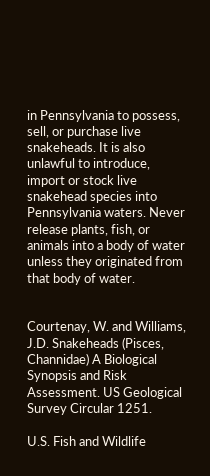in Pennsylvania to possess, sell, or purchase live snakeheads. It is also unlawful to introduce, import or stock live snakehead species into Pennsylvania waters. Never release plants, fish, or animals into a body of water unless they originated from that body of water.


Courtenay, W. and Williams, J.D. Snakeheads (Pisces, Channidae) A Biological Synopsis and Risk Assessment. US Geological Survey Circular 1251.

U.S. Fish and Wildlife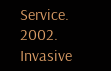Service. 2002. Invasive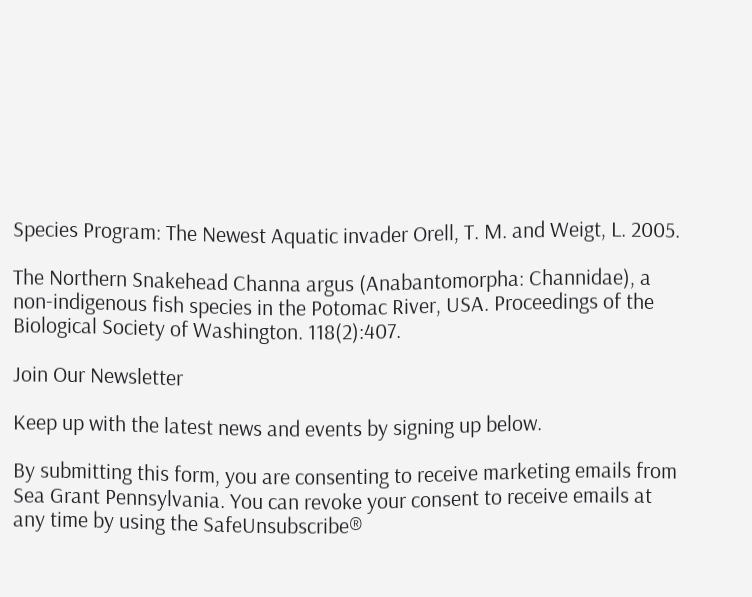Species Program: The Newest Aquatic invader Orell, T. M. and Weigt, L. 2005.

The Northern Snakehead Channa argus (Anabantomorpha: Channidae), a non-indigenous fish species in the Potomac River, USA. Proceedings of the Biological Society of Washington. 118(2):407.

Join Our Newsletter

Keep up with the latest news and events by signing up below.

By submitting this form, you are consenting to receive marketing emails from Sea Grant Pennsylvania. You can revoke your consent to receive emails at any time by using the SafeUnsubscribe®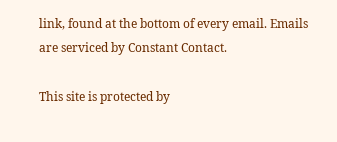link, found at the bottom of every email. Emails are serviced by Constant Contact.

This site is protected by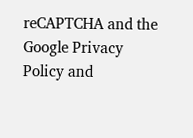reCAPTCHA and the Google Privacy Policy and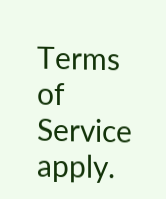Terms of Service apply.